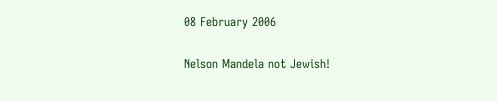08 February 2006

Nelson Mandela not Jewish!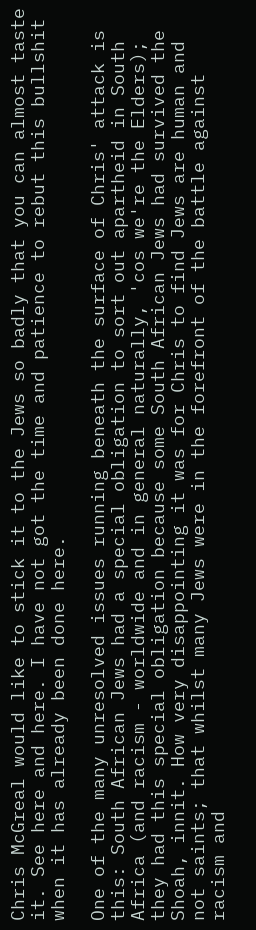Chris McGreal would like to stick it to the Jews so badly that you can almost taste it. See here and here. I have not got the time and patience to rebut this bullshit when it has already been done here.

One of the many unresolved issues running beneath the surface of Chris' attack is this: South African Jews had a special obligation to sort out apartheid in South Africa (and racism - worldwide and in general naturally, 'cos we're the Elders); they had this special obligation because some South African Jews had survived the Shoah, innit. How very disappointing it was for Chris to find Jews are human and not saints; that whilst many Jews were in the forefront of the battle against racism and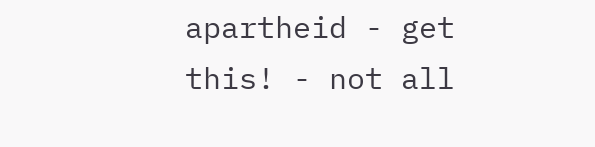apartheid - get this! - not all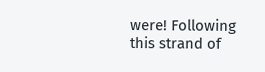were! Following this strand of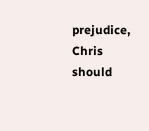prejudice, Chris should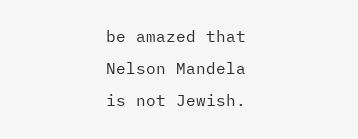be amazed that Nelson Mandela is not Jewish.